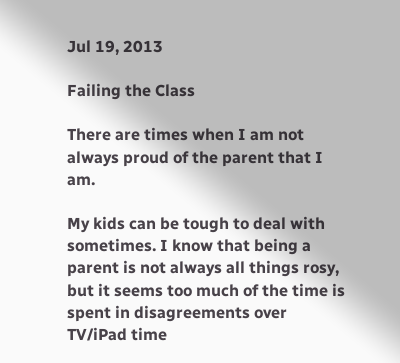Jul 19, 2013

Failing the Class

There are times when I am not always proud of the parent that I am.

My kids can be tough to deal with sometimes. I know that being a parent is not always all things rosy, but it seems too much of the time is spent in disagreements over TV/iPad time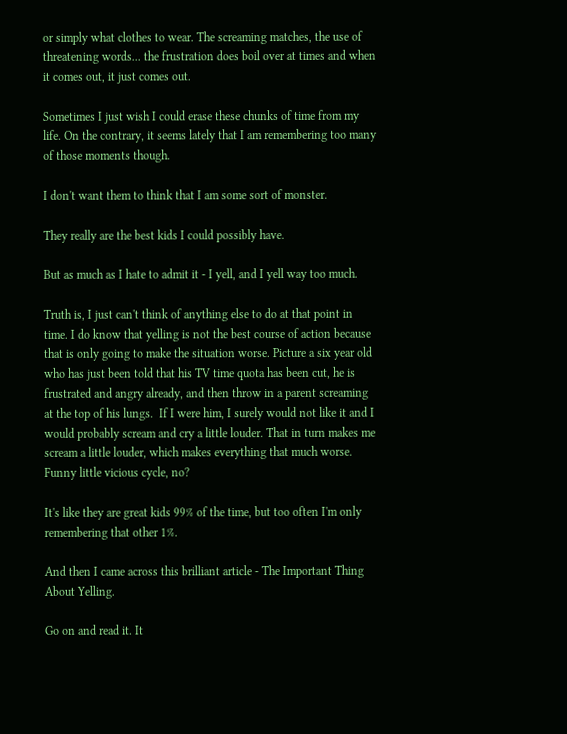or simply what clothes to wear. The screaming matches, the use of threatening words... the frustration does boil over at times and when it comes out, it just comes out.

Sometimes I just wish I could erase these chunks of time from my life. On the contrary, it seems lately that I am remembering too many of those moments though.

I don't want them to think that I am some sort of monster.

They really are the best kids I could possibly have.

But as much as I hate to admit it - I yell, and I yell way too much.

Truth is, I just can't think of anything else to do at that point in time. I do know that yelling is not the best course of action because that is only going to make the situation worse. Picture a six year old who has just been told that his TV time quota has been cut, he is frustrated and angry already, and then throw in a parent screaming at the top of his lungs.  If I were him, I surely would not like it and I would probably scream and cry a little louder. That in turn makes me scream a little louder, which makes everything that much worse. Funny little vicious cycle, no?

It's like they are great kids 99% of the time, but too often I'm only remembering that other 1%.

And then I came across this brilliant article - The Important Thing About Yelling.

Go on and read it. It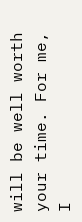will be well worth your time. For me, I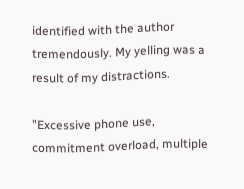identified with the author tremendously. My yelling was a result of my distractions.

"Excessive phone use, commitment overload, multiple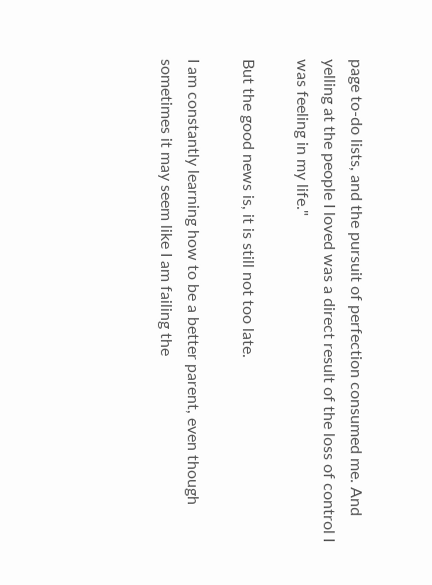page to-do lists, and the pursuit of perfection consumed me. And yelling at the people I loved was a direct result of the loss of control I was feeling in my life."

But the good news is, it is still not too late.

I am constantly learning how to be a better parent, even though sometimes it may seem like I am failing the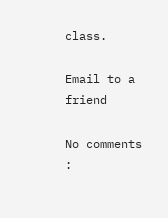class.

Email to a friend

No comments :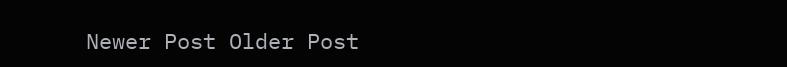Newer Post Older Post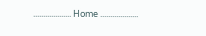................... Home ...................